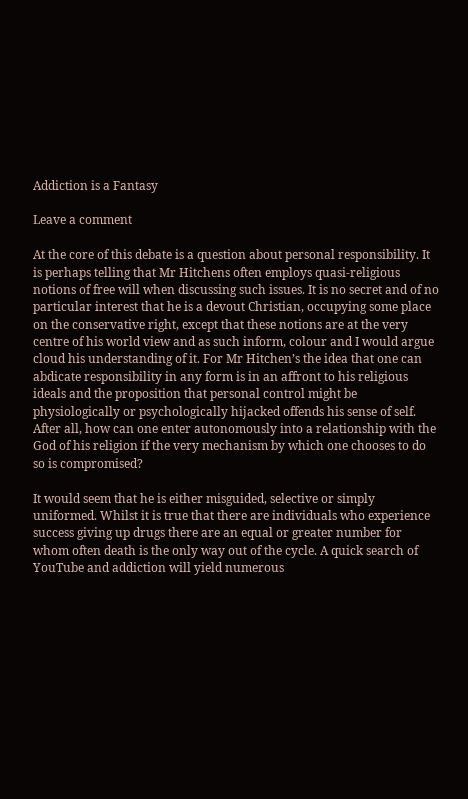Addiction is a Fantasy

Leave a comment

At the core of this debate is a question about personal responsibility. It is perhaps telling that Mr Hitchens often employs quasi-religious notions of free will when discussing such issues. It is no secret and of no particular interest that he is a devout Christian, occupying some place on the conservative right, except that these notions are at the very centre of his world view and as such inform, colour and I would argue cloud his understanding of it. For Mr Hitchen’s the idea that one can abdicate responsibility in any form is in an affront to his religious ideals and the proposition that personal control might be physiologically or psychologically hijacked offends his sense of self. After all, how can one enter autonomously into a relationship with the God of his religion if the very mechanism by which one chooses to do so is compromised?

It would seem that he is either misguided, selective or simply uniformed. Whilst it is true that there are individuals who experience success giving up drugs there are an equal or greater number for whom often death is the only way out of the cycle. A quick search of YouTube and addiction will yield numerous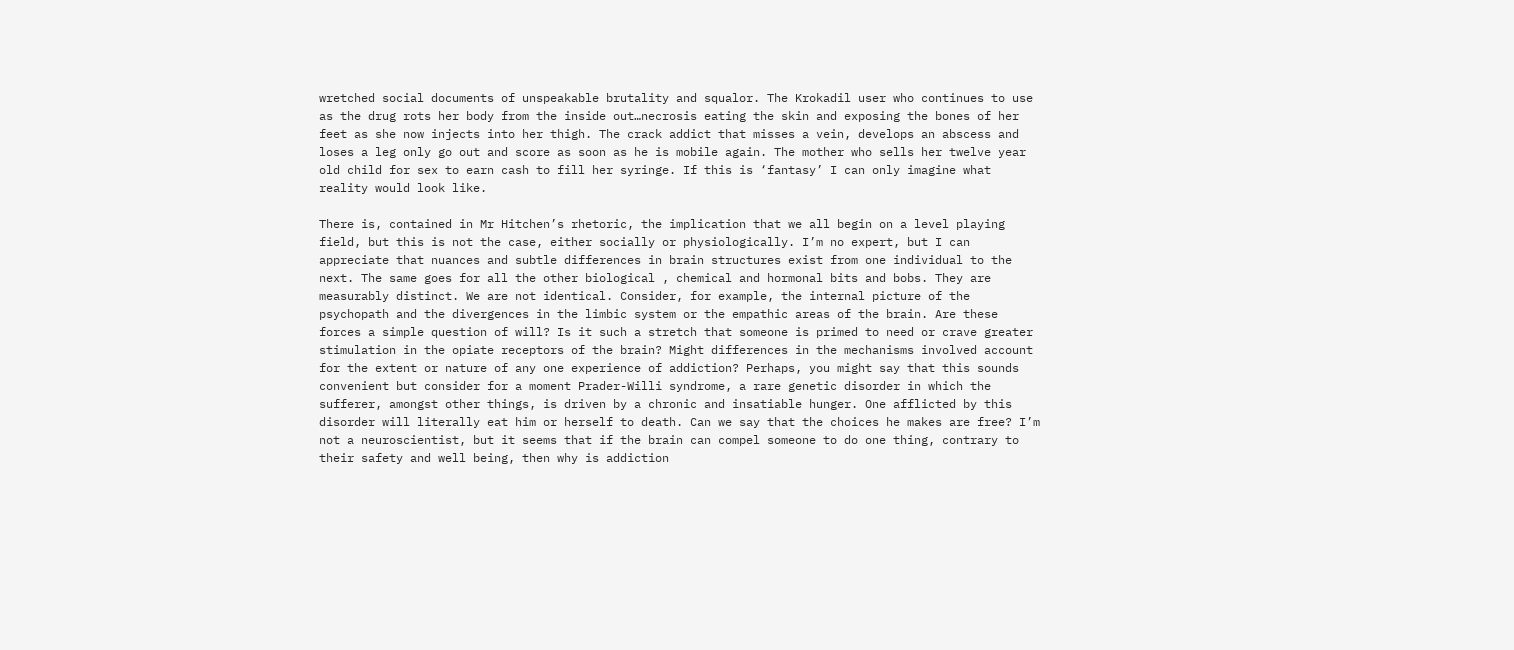wretched social documents of unspeakable brutality and squalor. The Krokadil user who continues to use as the drug rots her body from the inside out…necrosis eating the skin and exposing the bones of her feet as she now injects into her thigh. The crack addict that misses a vein, develops an abscess and loses a leg only go out and score as soon as he is mobile again. The mother who sells her twelve year old child for sex to earn cash to fill her syringe. If this is ‘fantasy’ I can only imagine what reality would look like.

There is, contained in Mr Hitchen’s rhetoric, the implication that we all begin on a level playing field, but this is not the case, either socially or physiologically. I’m no expert, but I can appreciate that nuances and subtle differences in brain structures exist from one individual to the next. The same goes for all the other biological , chemical and hormonal bits and bobs. They are measurably distinct. We are not identical. Consider, for example, the internal picture of the psychopath and the divergences in the limbic system or the empathic areas of the brain. Are these forces a simple question of will? Is it such a stretch that someone is primed to need or crave greater stimulation in the opiate receptors of the brain? Might differences in the mechanisms involved account for the extent or nature of any one experience of addiction? Perhaps, you might say that this sounds convenient but consider for a moment Prader-Willi syndrome, a rare genetic disorder in which the sufferer, amongst other things, is driven by a chronic and insatiable hunger. One afflicted by this disorder will literally eat him or herself to death. Can we say that the choices he makes are free? I’m not a neuroscientist, but it seems that if the brain can compel someone to do one thing, contrary to their safety and well being, then why is addiction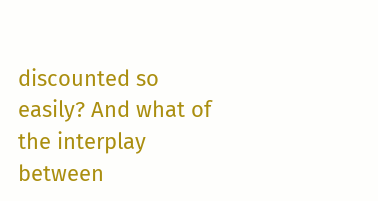discounted so easily? And what of the interplay between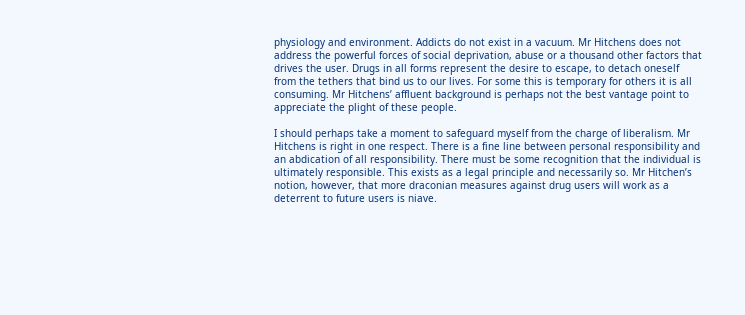physiology and environment. Addicts do not exist in a vacuum. Mr Hitchens does not address the powerful forces of social deprivation, abuse or a thousand other factors that drives the user. Drugs in all forms represent the desire to escape, to detach oneself from the tethers that bind us to our lives. For some this is temporary for others it is all consuming. Mr Hitchens’ affluent background is perhaps not the best vantage point to appreciate the plight of these people.

I should perhaps take a moment to safeguard myself from the charge of liberalism. Mr Hitchens is right in one respect. There is a fine line between personal responsibility and an abdication of all responsibility. There must be some recognition that the individual is ultimately responsible. This exists as a legal principle and necessarily so. Mr Hitchen’s notion, however, that more draconian measures against drug users will work as a deterrent to future users is niave.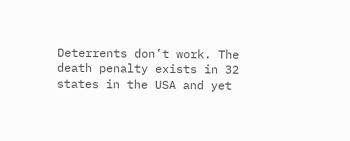Deterrents don’t work. The death penalty exists in 32 states in the USA and yet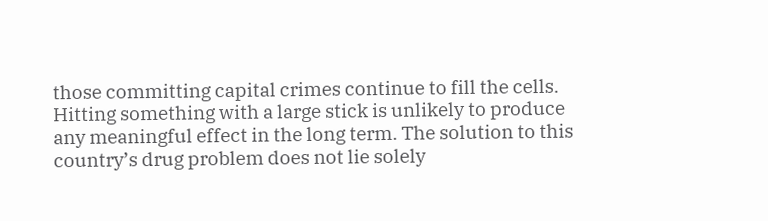those committing capital crimes continue to fill the cells. Hitting something with a large stick is unlikely to produce any meaningful effect in the long term. The solution to this country’s drug problem does not lie solely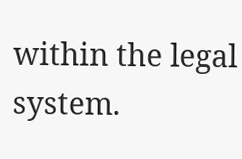within the legal system.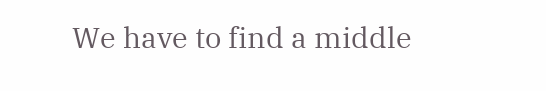We have to find a middle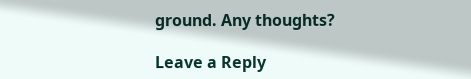ground. Any thoughts?

Leave a Reply